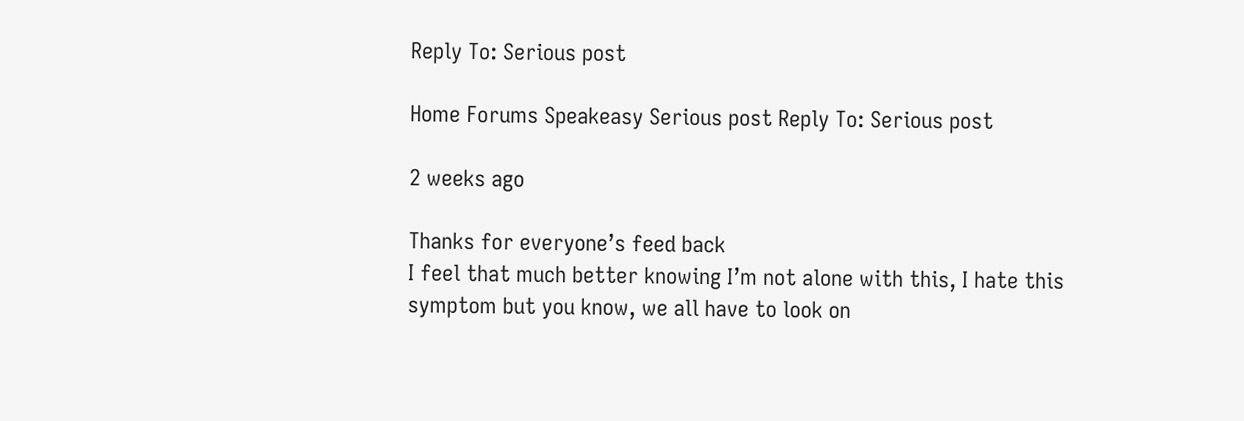Reply To: Serious post

Home Forums Speakeasy Serious post Reply To: Serious post

2 weeks ago

Thanks for everyone’s feed back
I feel that much better knowing I’m not alone with this, I hate this symptom but you know, we all have to look on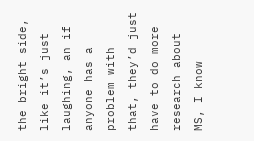the bright side, like it’s just laughing, an if anyone has a problem with that, they’d just have to do more research about MS, I know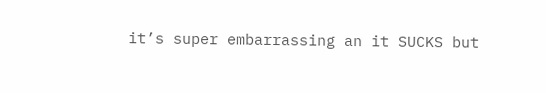it’s super embarrassing an it SUCKS but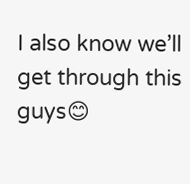I also know we’ll get through this guys😊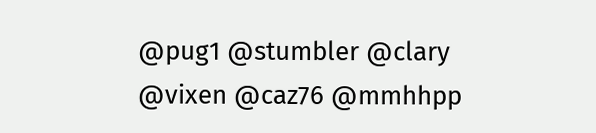@pug1 @stumbler @clary @vixen @caz76 @mmhhpp